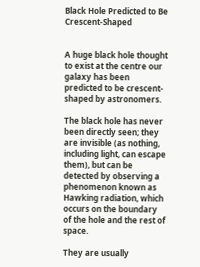Black Hole Predicted to Be Crescent-Shaped


A huge black hole thought to exist at the centre our galaxy has been predicted to be crescent-shaped by astronomers.

The black hole has never been directly seen; they are invisible (as nothing, including light, can escape them), but can be detected by observing a phenomenon known as Hawking radiation, which occurs on the boundary of the hole and the rest of space.

They are usually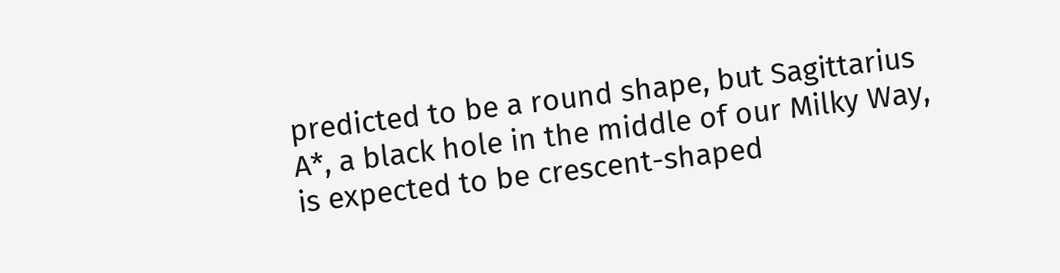predicted to be a round shape, but Sagittarius A*, a black hole in the middle of our Milky Way, is expected to be crescent-shaped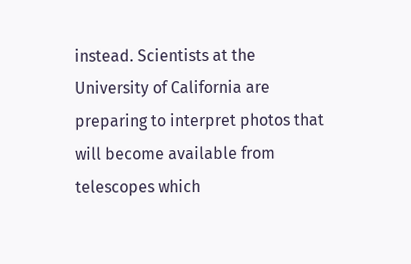instead. Scientists at the University of California are preparing to interpret photos that will become available from telescopes which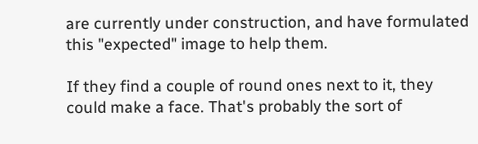are currently under construction, and have formulated this "expected" image to help them.

If they find a couple of round ones next to it, they could make a face. That's probably the sort of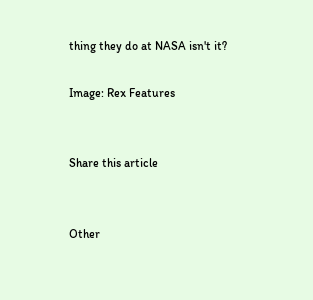thing they do at NASA isn't it?

Image: Rex Features


Share this article


Other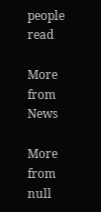people read

More from News

More from null